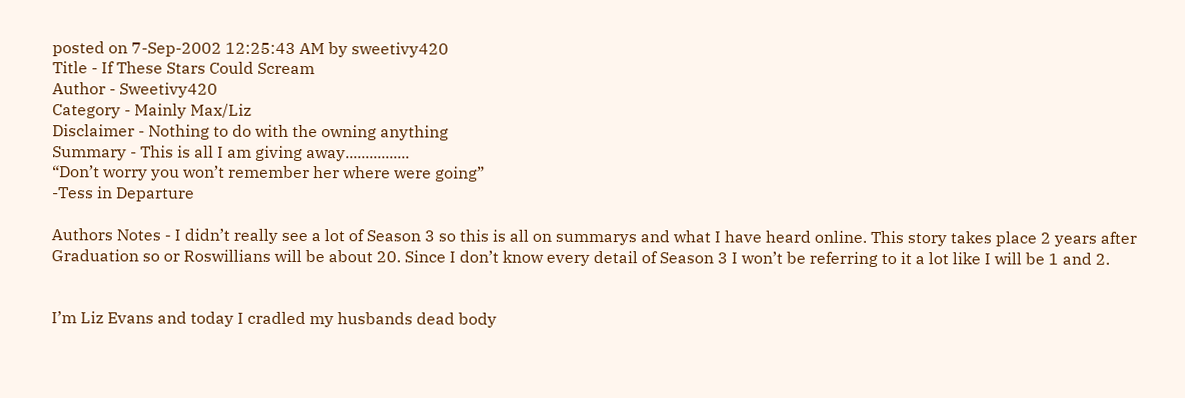posted on 7-Sep-2002 12:25:43 AM by sweetivy420
Title - If These Stars Could Scream
Author - Sweetivy420
Category - Mainly Max/Liz
Disclaimer - Nothing to do with the owning anything
Summary - This is all I am giving away................
“Don’t worry you won’t remember her where were going”
-Tess in Departure

Authors Notes - I didn’t really see a lot of Season 3 so this is all on summarys and what I have heard online. This story takes place 2 years after Graduation so or Roswillians will be about 20. Since I don’t know every detail of Season 3 I won’t be referring to it a lot like I will be 1 and 2.


I’m Liz Evans and today I cradled my husbands dead body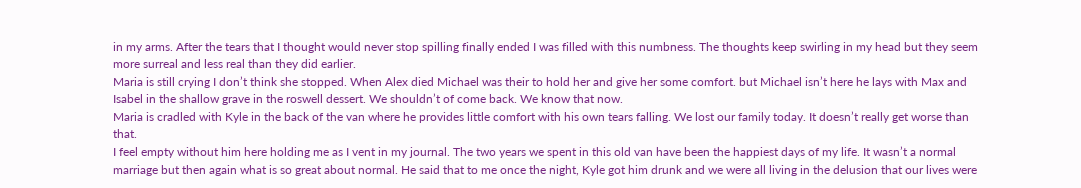in my arms. After the tears that I thought would never stop spilling finally ended I was filled with this numbness. The thoughts keep swirling in my head but they seem more surreal and less real than they did earlier.
Maria is still crying I don’t think she stopped. When Alex died Michael was their to hold her and give her some comfort. but Michael isn’t here he lays with Max and Isabel in the shallow grave in the roswell dessert. We shouldn’t of come back. We know that now.
Maria is cradled with Kyle in the back of the van where he provides little comfort with his own tears falling. We lost our family today. It doesn’t really get worse than that.
I feel empty without him here holding me as I vent in my journal. The two years we spent in this old van have been the happiest days of my life. It wasn’t a normal marriage but then again what is so great about normal. He said that to me once the night, Kyle got him drunk and we were all living in the delusion that our lives were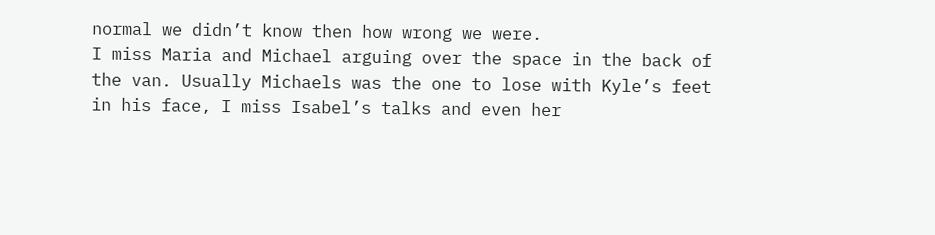normal we didn’t know then how wrong we were.
I miss Maria and Michael arguing over the space in the back of the van. Usually Michaels was the one to lose with Kyle’s feet in his face, I miss Isabel’s talks and even her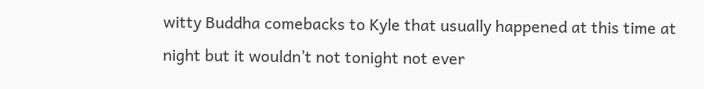witty Buddha comebacks to Kyle that usually happened at this time at night but it wouldn’t not tonight not ever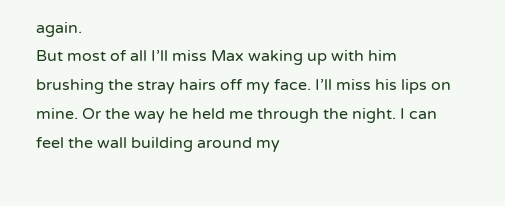again.
But most of all I’ll miss Max waking up with him brushing the stray hairs off my face. I’ll miss his lips on mine. Or the way he held me through the night. I can feel the wall building around my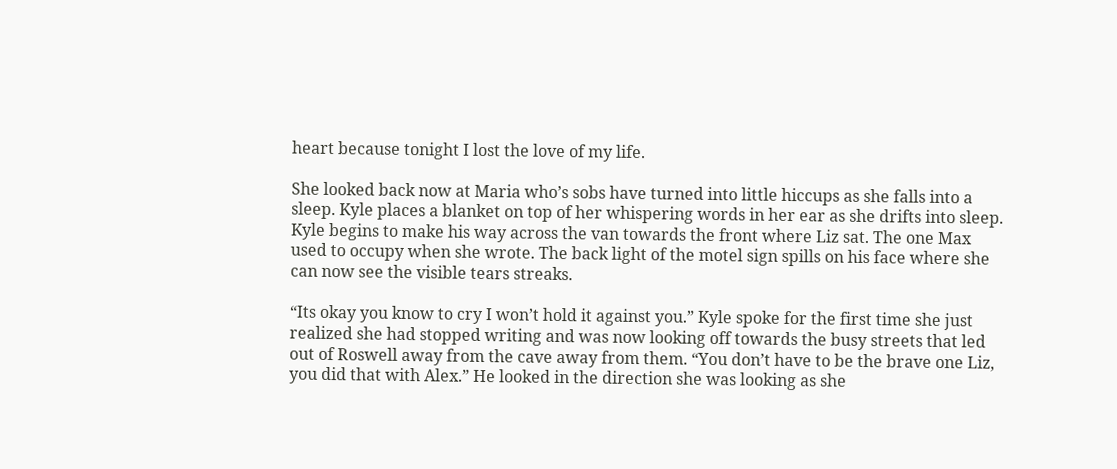heart because tonight I lost the love of my life.

She looked back now at Maria who’s sobs have turned into little hiccups as she falls into a sleep. Kyle places a blanket on top of her whispering words in her ear as she drifts into sleep. Kyle begins to make his way across the van towards the front where Liz sat. The one Max used to occupy when she wrote. The back light of the motel sign spills on his face where she can now see the visible tears streaks.

“Its okay you know to cry I won’t hold it against you.” Kyle spoke for the first time she just realized she had stopped writing and was now looking off towards the busy streets that led out of Roswell away from the cave away from them. “You don’t have to be the brave one Liz, you did that with Alex.” He looked in the direction she was looking as she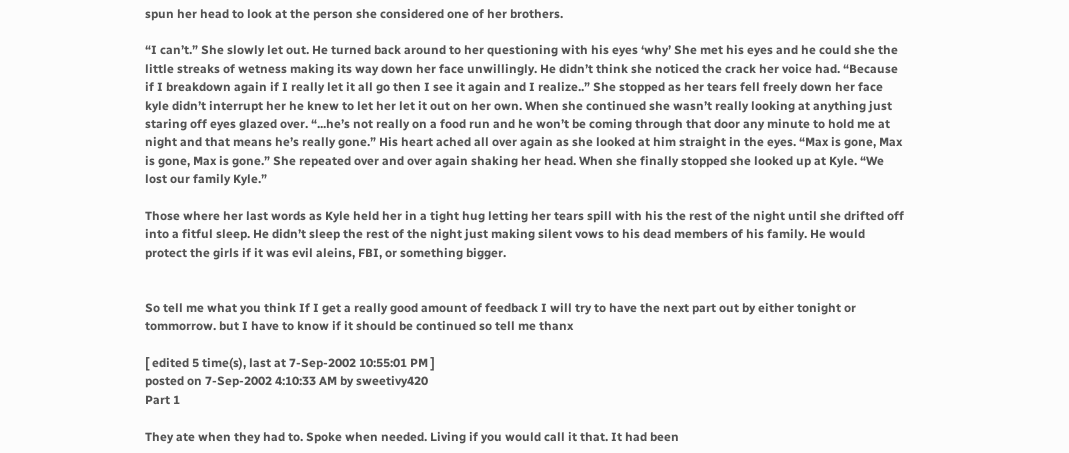spun her head to look at the person she considered one of her brothers.

“I can’t.” She slowly let out. He turned back around to her questioning with his eyes ‘why’ She met his eyes and he could she the little streaks of wetness making its way down her face unwillingly. He didn’t think she noticed the crack her voice had. “Because if I breakdown again if I really let it all go then I see it again and I realize..” She stopped as her tears fell freely down her face kyle didn’t interrupt her he knew to let her let it out on her own. When she continued she wasn’t really looking at anything just staring off eyes glazed over. “...he’s not really on a food run and he won’t be coming through that door any minute to hold me at night and that means he’s really gone.” His heart ached all over again as she looked at him straight in the eyes. “Max is gone, Max is gone, Max is gone.” She repeated over and over again shaking her head. When she finally stopped she looked up at Kyle. “We lost our family Kyle.”

Those where her last words as Kyle held her in a tight hug letting her tears spill with his the rest of the night until she drifted off into a fitful sleep. He didn’t sleep the rest of the night just making silent vows to his dead members of his family. He would protect the girls if it was evil aleins, FBI, or something bigger.


So tell me what you think If I get a really good amount of feedback I will try to have the next part out by either tonight or tommorrow. but I have to know if it should be continued so tell me thanx

[ edited 5 time(s), last at 7-Sep-2002 10:55:01 PM ]
posted on 7-Sep-2002 4:10:33 AM by sweetivy420
Part 1

They ate when they had to. Spoke when needed. Living if you would call it that. It had been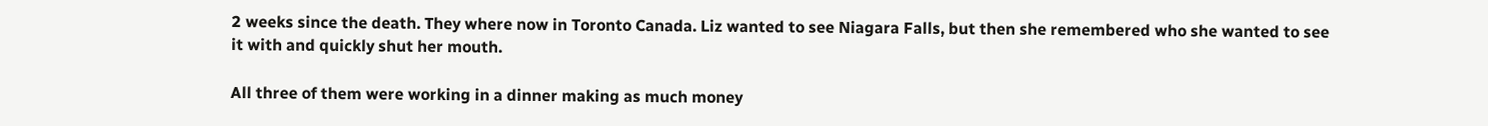2 weeks since the death. They where now in Toronto Canada. Liz wanted to see Niagara Falls, but then she remembered who she wanted to see it with and quickly shut her mouth.

All three of them were working in a dinner making as much money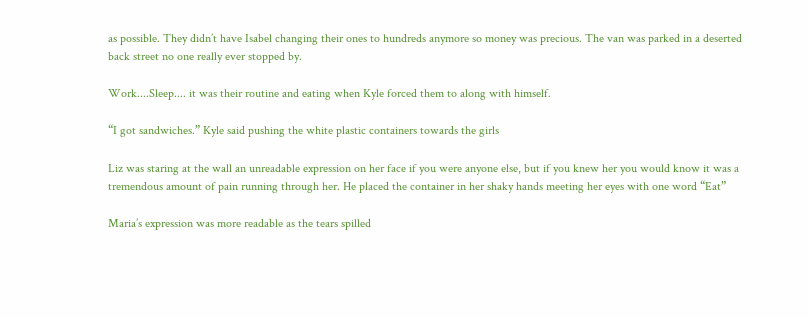as possible. They didn’t have Isabel changing their ones to hundreds anymore so money was precious. The van was parked in a deserted back street no one really ever stopped by.

Work....Sleep.... it was their routine and eating when Kyle forced them to along with himself.

“I got sandwiches.” Kyle said pushing the white plastic containers towards the girls

Liz was staring at the wall an unreadable expression on her face if you were anyone else, but if you knew her you would know it was a tremendous amount of pain running through her. He placed the container in her shaky hands meeting her eyes with one word “Eat”

Maria’s expression was more readable as the tears spilled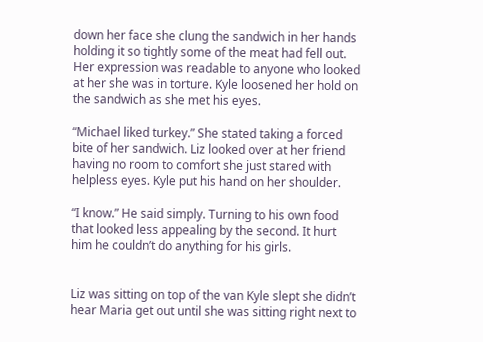down her face she clung the sandwich in her hands holding it so tightly some of the meat had fell out. Her expression was readable to anyone who looked at her she was in torture. Kyle loosened her hold on the sandwich as she met his eyes.

“Michael liked turkey.” She stated taking a forced bite of her sandwich. Liz looked over at her friend having no room to comfort she just stared with helpless eyes. Kyle put his hand on her shoulder.

“I know.” He said simply. Turning to his own food that looked less appealing by the second. It hurt him he couldn’t do anything for his girls.


Liz was sitting on top of the van Kyle slept she didn’t hear Maria get out until she was sitting right next to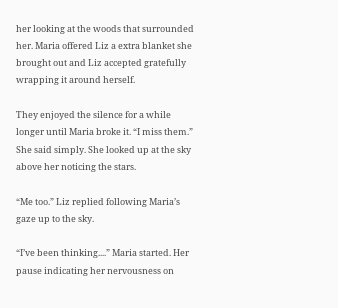her looking at the woods that surrounded her. Maria offered Liz a extra blanket she brought out and Liz accepted gratefully wrapping it around herself.

They enjoyed the silence for a while longer until Maria broke it. “I miss them.” She said simply. She looked up at the sky above her noticing the stars.

“Me too.” Liz replied following Maria’s gaze up to the sky.

“I’ve been thinking....” Maria started. Her pause indicating her nervousness on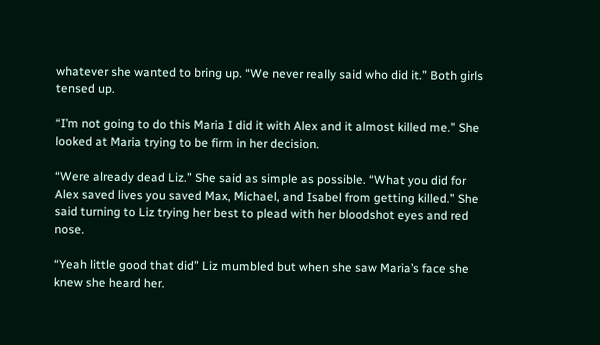whatever she wanted to bring up. “We never really said who did it.” Both girls tensed up.

“I’m not going to do this Maria I did it with Alex and it almost killed me.” She looked at Maria trying to be firm in her decision.

“Were already dead Liz.” She said as simple as possible. “What you did for Alex saved lives you saved Max, Michael, and Isabel from getting killed.” She said turning to Liz trying her best to plead with her bloodshot eyes and red nose.

“Yeah little good that did” Liz mumbled but when she saw Maria’s face she knew she heard her.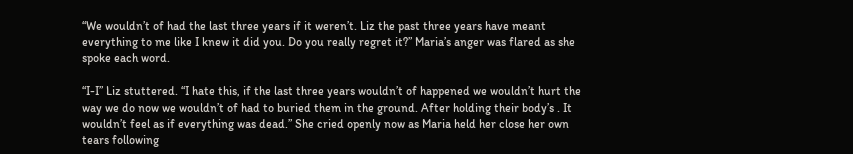“We wouldn’t of had the last three years if it weren’t. Liz the past three years have meant everything to me like I knew it did you. Do you really regret it?” Maria’s anger was flared as she spoke each word.

“I-I” Liz stuttered. “I hate this, if the last three years wouldn’t of happened we wouldn’t hurt the way we do now we wouldn’t of had to buried them in the ground. After holding their body’s . It wouldn’t feel as if everything was dead.” She cried openly now as Maria held her close her own tears following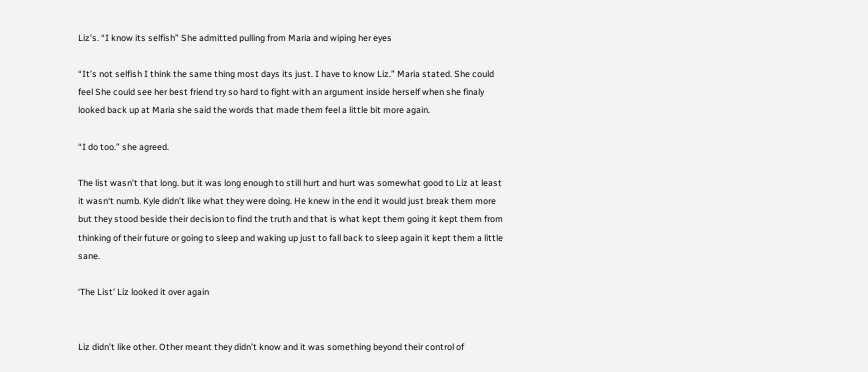Liz’s. “I know its selfish” She admitted pulling from Maria and wiping her eyes

“It’s not selfish I think the same thing most days its just. I have to know Liz.” Maria stated. She could feel She could see her best friend try so hard to fight with an argument inside herself when she finaly looked back up at Maria she said the words that made them feel a little bit more again.

“I do too.” she agreed.

The list wasn’t that long. but it was long enough to still hurt and hurt was somewhat good to Liz at least it wasn‘t numb. Kyle didn’t like what they were doing. He knew in the end it would just break them more but they stood beside their decision to find the truth and that is what kept them going it kept them from thinking of their future or going to sleep and waking up just to fall back to sleep again it kept them a little sane.

‘The List’ Liz looked it over again


Liz didn’t like other. Other meant they didn’t know and it was something beyond their control of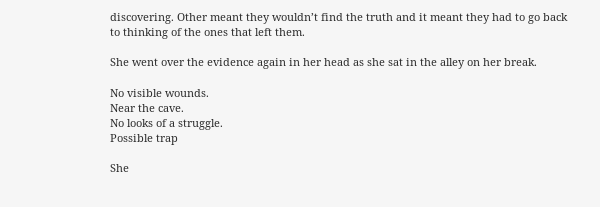discovering. Other meant they wouldn’t find the truth and it meant they had to go back to thinking of the ones that left them.

She went over the evidence again in her head as she sat in the alley on her break.

No visible wounds.
Near the cave.
No looks of a struggle.
Possible trap

She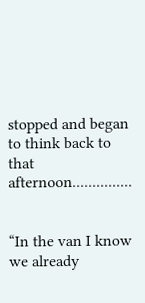stopped and began to think back to that afternoon...............


“In the van I know we already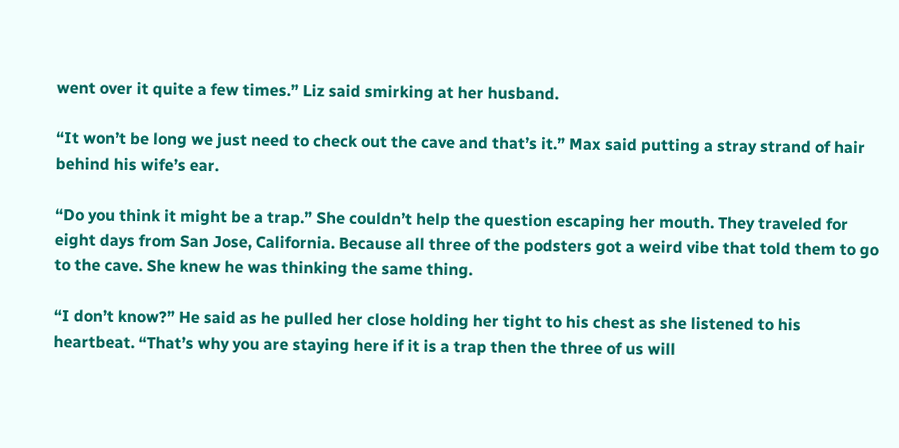went over it quite a few times.” Liz said smirking at her husband.

“It won’t be long we just need to check out the cave and that’s it.” Max said putting a stray strand of hair behind his wife’s ear.

“Do you think it might be a trap.” She couldn’t help the question escaping her mouth. They traveled for eight days from San Jose, California. Because all three of the podsters got a weird vibe that told them to go to the cave. She knew he was thinking the same thing.

“I don’t know?” He said as he pulled her close holding her tight to his chest as she listened to his heartbeat. “That’s why you are staying here if it is a trap then the three of us will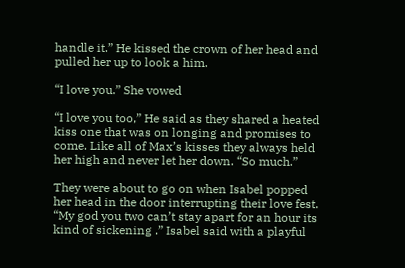handle it.” He kissed the crown of her head and pulled her up to look a him.

“I love you.” She vowed

“I love you too,” He said as they shared a heated kiss one that was on longing and promises to come. Like all of Max’s kisses they always held her high and never let her down. “So much.”

They were about to go on when Isabel popped her head in the door interrupting their love fest. “My god you two can’t stay apart for an hour its kind of sickening .” Isabel said with a playful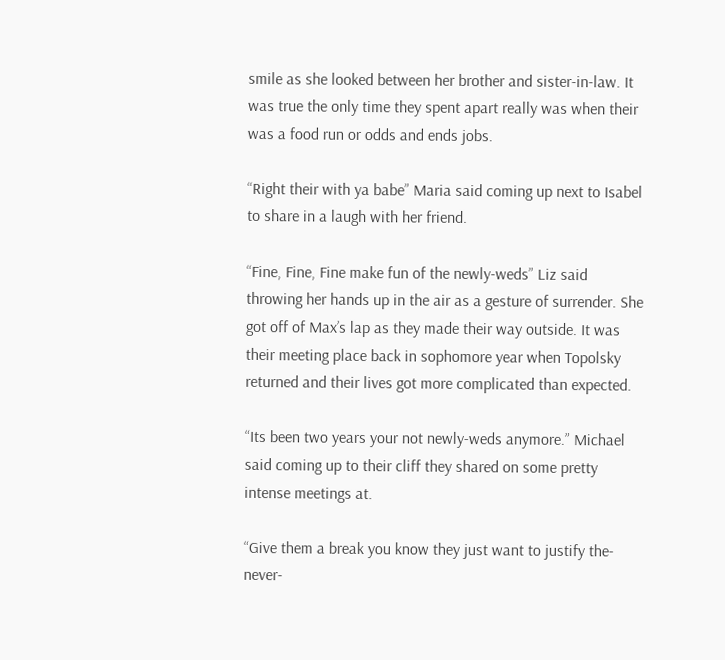smile as she looked between her brother and sister-in-law. It was true the only time they spent apart really was when their was a food run or odds and ends jobs.

“Right their with ya babe” Maria said coming up next to Isabel to share in a laugh with her friend.

“Fine, Fine, Fine make fun of the newly-weds” Liz said throwing her hands up in the air as a gesture of surrender. She got off of Max’s lap as they made their way outside. It was their meeting place back in sophomore year when Topolsky returned and their lives got more complicated than expected.

“Its been two years your not newly-weds anymore.” Michael said coming up to their cliff they shared on some pretty intense meetings at.

“Give them a break you know they just want to justify the-never-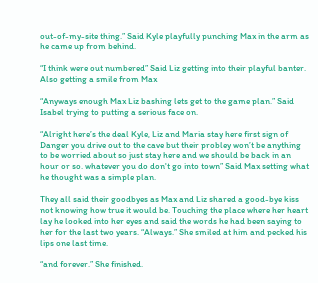out-of-my-site thing.” Said Kyle playfully punching Max in the arm as he came up from behind.

“I think were out numbered” Said Liz getting into their playful banter. Also getting a smile from Max

“Anyways enough Max Liz bashing lets get to the game plan.” Said Isabel trying to putting a serious face on.

“Alright here’s the deal Kyle, Liz and Maria stay here first sign of Danger you drive out to the cave but their probley won’t be anything to be worried about so just stay here and we should be back in an hour or so. whatever you do don't go into town” Said Max setting what he thought was a simple plan.

They all said their goodbyes as Max and Liz shared a good-bye kiss not knowing how true it would be. Touching the place where her heart lay he looked into her eyes and said the words he had been saying to her for the last two years. “Always.” She smiled at him and pecked his lips one last time.

“and forever.” She finished.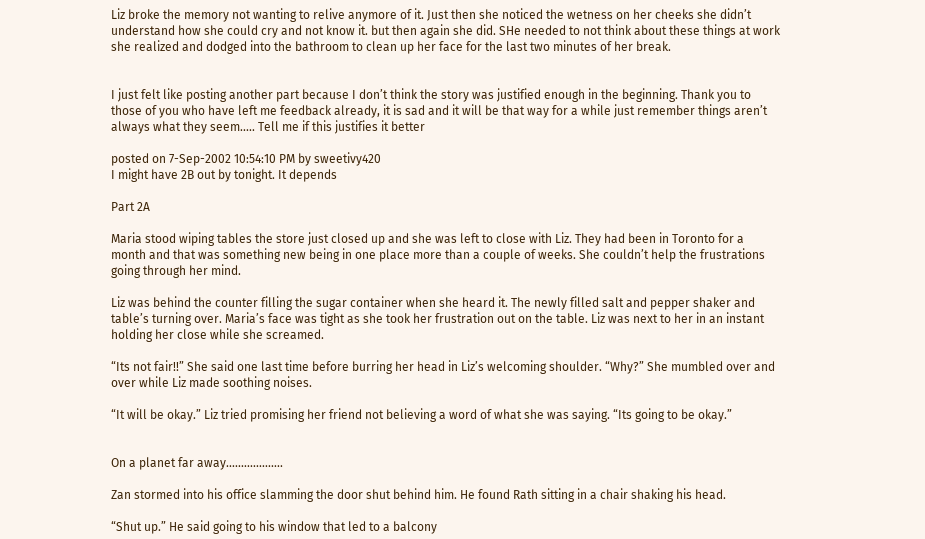Liz broke the memory not wanting to relive anymore of it. Just then she noticed the wetness on her cheeks she didn’t understand how she could cry and not know it. but then again she did. SHe needed to not think about these things at work she realized and dodged into the bathroom to clean up her face for the last two minutes of her break.


I just felt like posting another part because I don’t think the story was justified enough in the beginning. Thank you to those of you who have left me feedback already, it is sad and it will be that way for a while just remember things aren’t always what they seem..... Tell me if this justifies it better

posted on 7-Sep-2002 10:54:10 PM by sweetivy420
I might have 2B out by tonight. It depends

Part 2A

Maria stood wiping tables the store just closed up and she was left to close with Liz. They had been in Toronto for a month and that was something new being in one place more than a couple of weeks. She couldn’t help the frustrations going through her mind.

Liz was behind the counter filling the sugar container when she heard it. The newly filled salt and pepper shaker and table’s turning over. Maria’s face was tight as she took her frustration out on the table. Liz was next to her in an instant holding her close while she screamed.

“Its not fair!!” She said one last time before burring her head in Liz’s welcoming shoulder. “Why?” She mumbled over and over while Liz made soothing noises.

“It will be okay.” Liz tried promising her friend not believing a word of what she was saying. “Its going to be okay.”


On a planet far away...................

Zan stormed into his office slamming the door shut behind him. He found Rath sitting in a chair shaking his head.

“Shut up.” He said going to his window that led to a balcony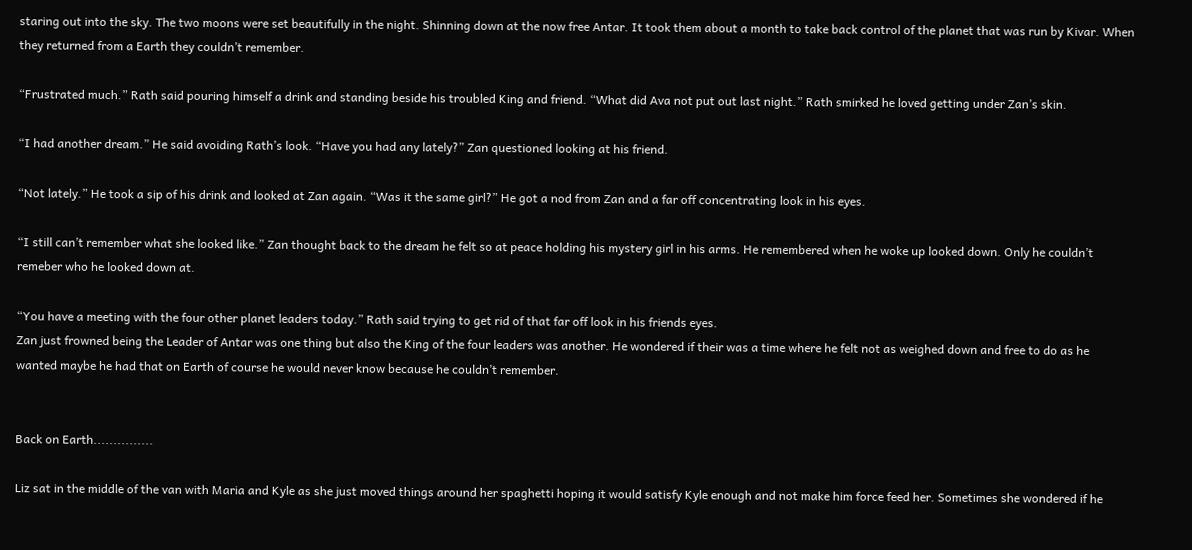staring out into the sky. The two moons were set beautifully in the night. Shinning down at the now free Antar. It took them about a month to take back control of the planet that was run by Kivar. When they returned from a Earth they couldn’t remember.

“Frustrated much.” Rath said pouring himself a drink and standing beside his troubled King and friend. “What did Ava not put out last night.” Rath smirked he loved getting under Zan’s skin.

“I had another dream.” He said avoiding Rath’s look. “Have you had any lately?” Zan questioned looking at his friend.

“Not lately.” He took a sip of his drink and looked at Zan again. “Was it the same girl?” He got a nod from Zan and a far off concentrating look in his eyes.

“I still can’t remember what she looked like.” Zan thought back to the dream he felt so at peace holding his mystery girl in his arms. He remembered when he woke up looked down. Only he couldn’t remeber who he looked down at.

“You have a meeting with the four other planet leaders today.” Rath said trying to get rid of that far off look in his friends eyes.
Zan just frowned being the Leader of Antar was one thing but also the King of the four leaders was another. He wondered if their was a time where he felt not as weighed down and free to do as he wanted maybe he had that on Earth of course he would never know because he couldn’t remember.


Back on Earth...............

Liz sat in the middle of the van with Maria and Kyle as she just moved things around her spaghetti hoping it would satisfy Kyle enough and not make him force feed her. Sometimes she wondered if he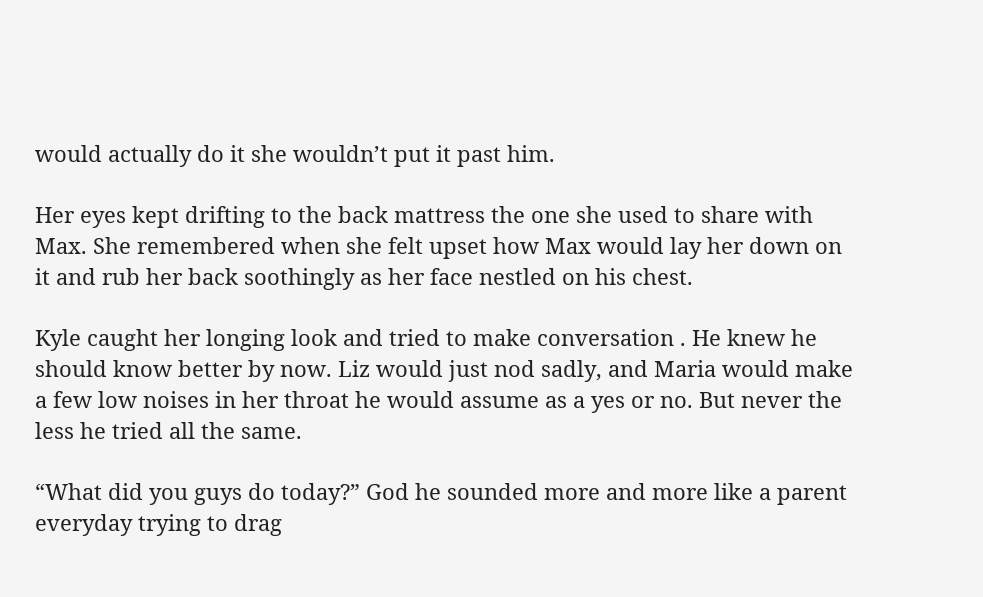would actually do it she wouldn’t put it past him.

Her eyes kept drifting to the back mattress the one she used to share with Max. She remembered when she felt upset how Max would lay her down on it and rub her back soothingly as her face nestled on his chest.

Kyle caught her longing look and tried to make conversation . He knew he should know better by now. Liz would just nod sadly, and Maria would make a few low noises in her throat he would assume as a yes or no. But never the less he tried all the same.

“What did you guys do today?” God he sounded more and more like a parent everyday trying to drag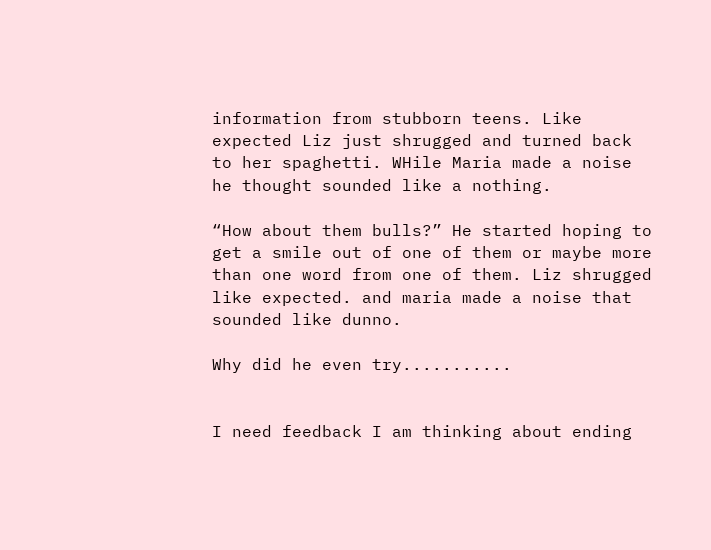information from stubborn teens. Like expected Liz just shrugged and turned back to her spaghetti. WHile Maria made a noise he thought sounded like a nothing.

“How about them bulls?” He started hoping to get a smile out of one of them or maybe more than one word from one of them. Liz shrugged like expected. and maria made a noise that sounded like dunno.

Why did he even try...........


I need feedback I am thinking about ending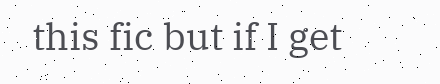this fic but if I get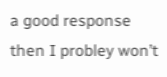a good response then I probley won’t